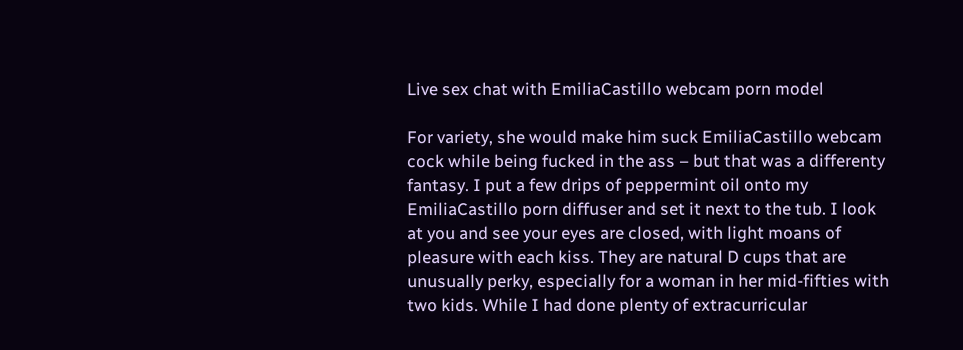Live sex chat with EmiliaCastillo webcam porn model

For variety, she would make him suck EmiliaCastillo webcam cock while being fucked in the ass – but that was a differenty fantasy. I put a few drips of peppermint oil onto my EmiliaCastillo porn diffuser and set it next to the tub. I look at you and see your eyes are closed, with light moans of pleasure with each kiss. They are natural D cups that are unusually perky, especially for a woman in her mid-fifties with two kids. While I had done plenty of extracurricular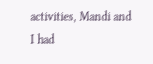activities, Mandi and I had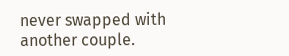never swapped with another couple.